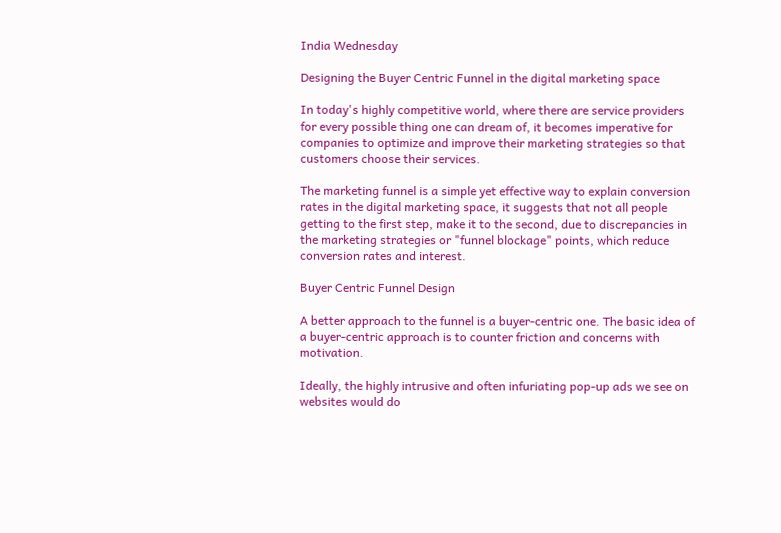India Wednesday

Designing the Buyer Centric Funnel in the digital marketing space

In today's highly competitive world, where there are service providers for every possible thing one can dream of, it becomes imperative for companies to optimize and improve their marketing strategies so that customers choose their services.

The marketing funnel is a simple yet effective way to explain conversion rates in the digital marketing space, it suggests that not all people getting to the first step, make it to the second, due to discrepancies in the marketing strategies or "funnel blockage" points, which reduce conversion rates and interest.

Buyer Centric Funnel Design

A better approach to the funnel is a buyer-centric one. The basic idea of a buyer-centric approach is to counter friction and concerns with motivation.

Ideally, the highly intrusive and often infuriating pop-up ads we see on websites would do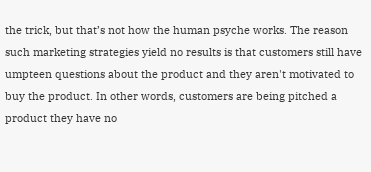the trick, but that’s not how the human psyche works. The reason such marketing strategies yield no results is that customers still have umpteen questions about the product and they aren't motivated to buy the product. In other words, customers are being pitched a product they have no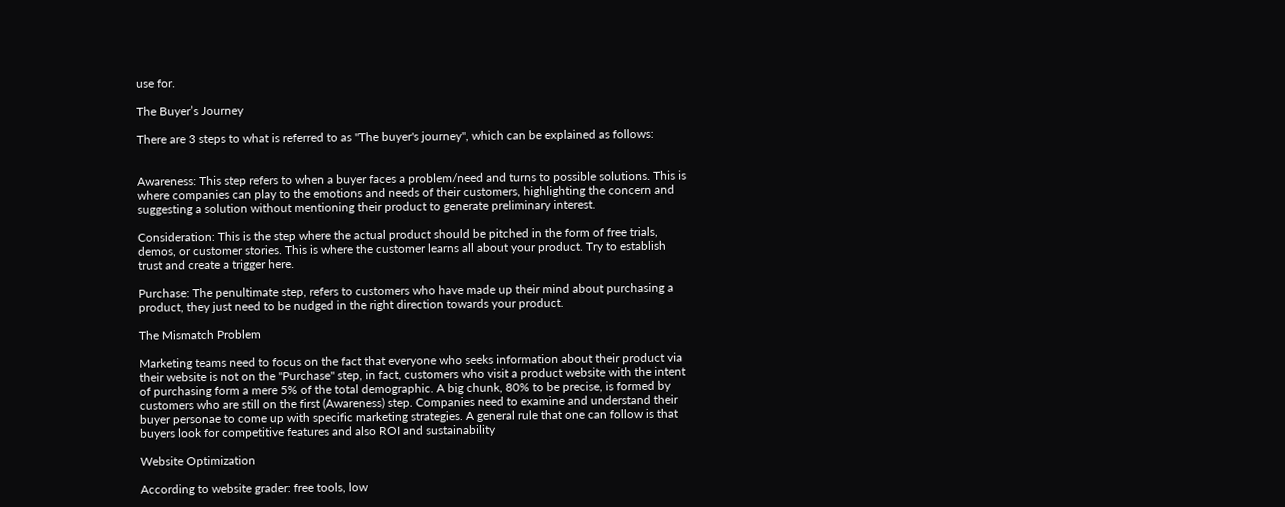use for.

The Buyer’s Journey

There are 3 steps to what is referred to as "The buyer's journey", which can be explained as follows:


Awareness: This step refers to when a buyer faces a problem/need and turns to possible solutions. This is where companies can play to the emotions and needs of their customers, highlighting the concern and suggesting a solution without mentioning their product to generate preliminary interest.

Consideration: This is the step where the actual product should be pitched in the form of free trials, demos, or customer stories. This is where the customer learns all about your product. Try to establish trust and create a trigger here.

Purchase: The penultimate step, refers to customers who have made up their mind about purchasing a product, they just need to be nudged in the right direction towards your product.

The Mismatch Problem

Marketing teams need to focus on the fact that everyone who seeks information about their product via their website is not on the "Purchase" step, in fact, customers who visit a product website with the intent of purchasing form a mere 5% of the total demographic. A big chunk, 80% to be precise, is formed by customers who are still on the first (Awareness) step. Companies need to examine and understand their buyer personae to come up with specific marketing strategies. A general rule that one can follow is that buyers look for competitive features and also ROI and sustainability

Website Optimization

According to website grader: free tools, low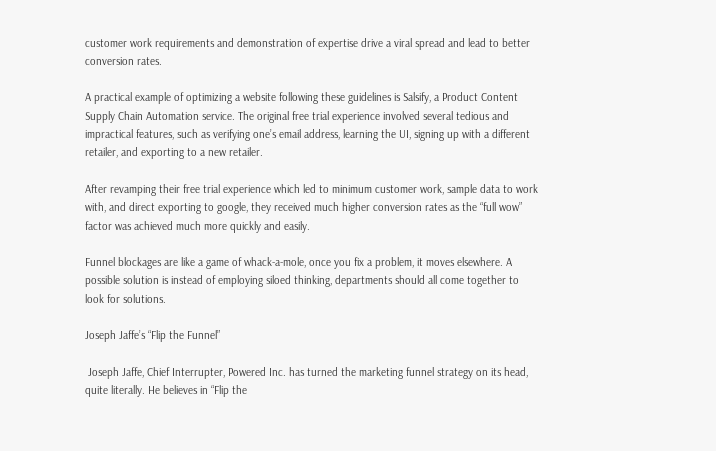customer work requirements and demonstration of expertise drive a viral spread and lead to better conversion rates.

A practical example of optimizing a website following these guidelines is Salsify, a Product Content Supply Chain Automation service. The original free trial experience involved several tedious and impractical features, such as verifying one’s email address, learning the UI, signing up with a different retailer, and exporting to a new retailer.

After revamping their free trial experience which led to minimum customer work, sample data to work with, and direct exporting to google, they received much higher conversion rates as the “full wow” factor was achieved much more quickly and easily.

Funnel blockages are like a game of whack-a-mole, once you fix a problem, it moves elsewhere. A possible solution is instead of employing siloed thinking, departments should all come together to look for solutions.

Joseph Jaffe’s “Flip the Funnel”

 Joseph Jaffe, Chief Interrupter, Powered Inc. has turned the marketing funnel strategy on its head, quite literally. He believes in “Flip the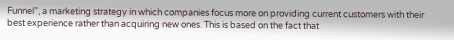Funnel”, a marketing strategy in which companies focus more on providing current customers with their best experience rather than acquiring new ones. This is based on the fact that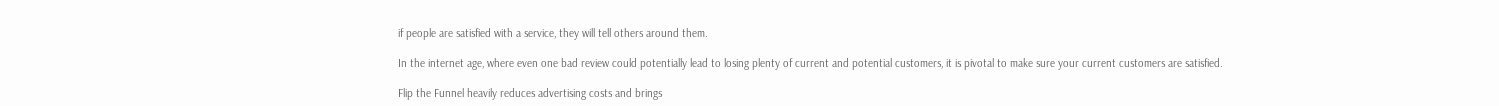if people are satisfied with a service, they will tell others around them.

In the internet age, where even one bad review could potentially lead to losing plenty of current and potential customers, it is pivotal to make sure your current customers are satisfied.

Flip the Funnel heavily reduces advertising costs and brings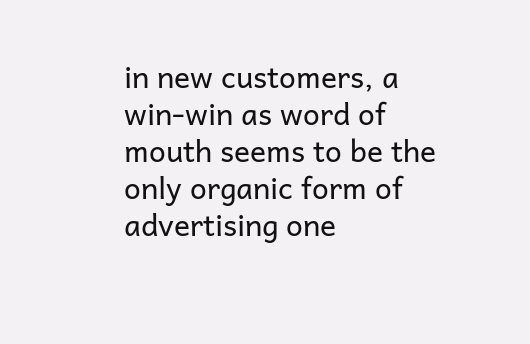in new customers, a win-win as word of mouth seems to be the only organic form of advertising one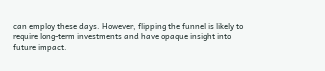can employ these days. However, flipping the funnel is likely to require long-term investments and have opaque insight into future impact.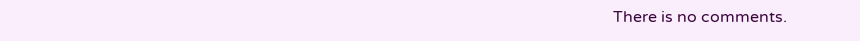There is no comments.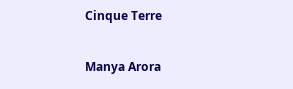Cinque Terre

Manya Arora